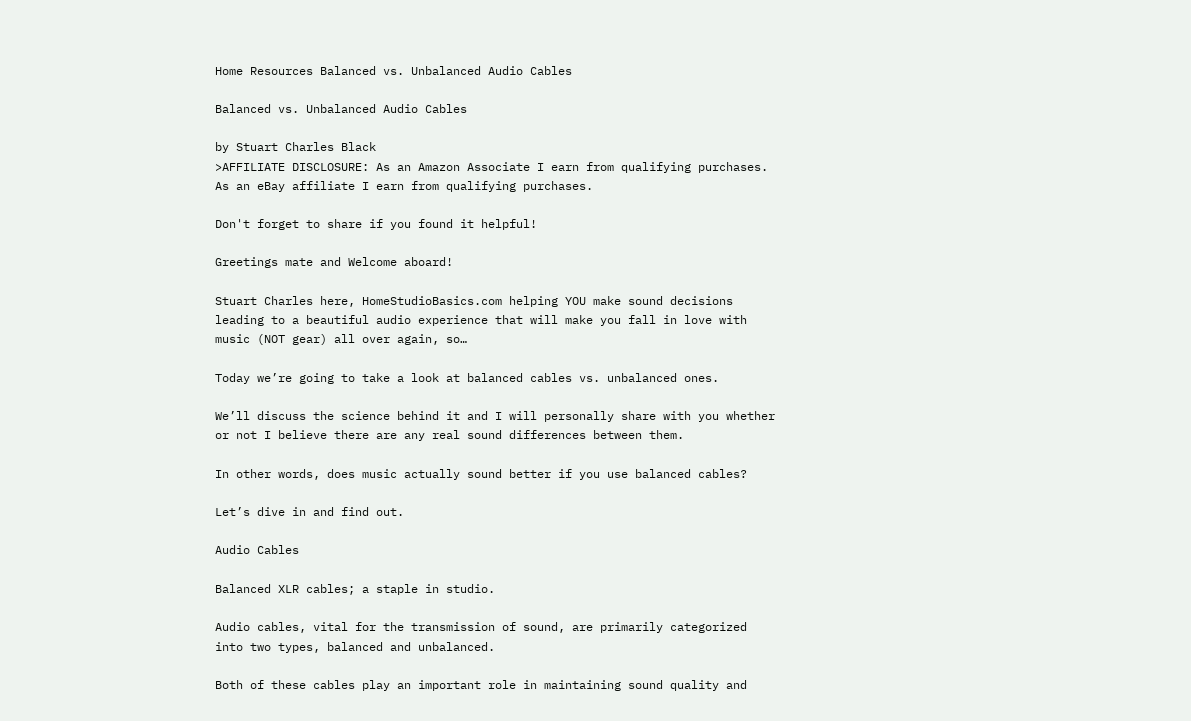Home Resources Balanced vs. Unbalanced Audio Cables

Balanced vs. Unbalanced Audio Cables

by Stuart Charles Black
>AFFILIATE DISCLOSURE: As an Amazon Associate I earn from qualifying purchases. As an eBay affiliate I earn from qualifying purchases.

Don't forget to share if you found it helpful!

Greetings mate and Welcome aboard!

Stuart Charles here, HomeStudioBasics.com helping YOU make sound decisions leading to a beautiful audio experience that will make you fall in love with music (NOT gear) all over again, so…

Today we’re going to take a look at balanced cables vs. unbalanced ones.

We’ll discuss the science behind it and I will personally share with you whether or not I believe there are any real sound differences between them.

In other words, does music actually sound better if you use balanced cables?

Let’s dive in and find out.

Audio Cables

Balanced XLR cables; a staple in studio.

Audio cables, vital for the transmission of sound, are primarily categorized into two types, balanced and unbalanced.

Both of these cables play an important role in maintaining sound quality and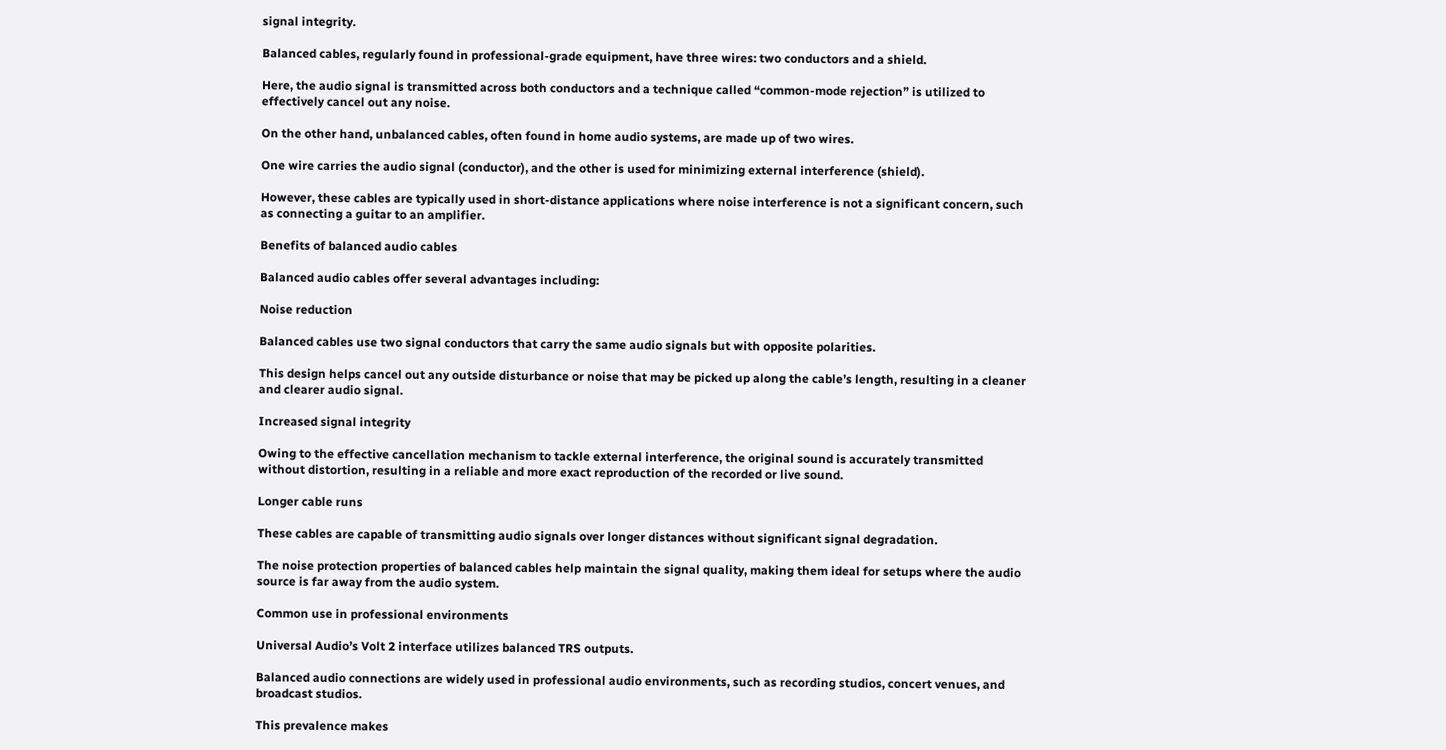signal integrity.

Balanced cables, regularly found in professional-grade equipment, have three wires: two conductors and a shield.

Here, the audio signal is transmitted across both conductors and a technique called “common-mode rejection” is utilized to effectively cancel out any noise.

On the other hand, unbalanced cables, often found in home audio systems, are made up of two wires.

One wire carries the audio signal (conductor), and the other is used for minimizing external interference (shield).

However, these cables are typically used in short-distance applications where noise interference is not a significant concern, such as connecting a guitar to an amplifier.

Benefits of balanced audio cables

Balanced audio cables offer several advantages including:

Noise reduction

Balanced cables use two signal conductors that carry the same audio signals but with opposite polarities.

This design helps cancel out any outside disturbance or noise that may be picked up along the cable’s length, resulting in a cleaner and clearer audio signal.

Increased signal integrity

Owing to the effective cancellation mechanism to tackle external interference, the original sound is accurately transmitted without distortion, resulting in a reliable and more exact reproduction of the recorded or live sound.

Longer cable runs

These cables are capable of transmitting audio signals over longer distances without significant signal degradation.

The noise protection properties of balanced cables help maintain the signal quality, making them ideal for setups where the audio source is far away from the audio system.

Common use in professional environments

Universal Audio’s Volt 2 interface utilizes balanced TRS outputs.

Balanced audio connections are widely used in professional audio environments, such as recording studios, concert venues, and broadcast studios.

This prevalence makes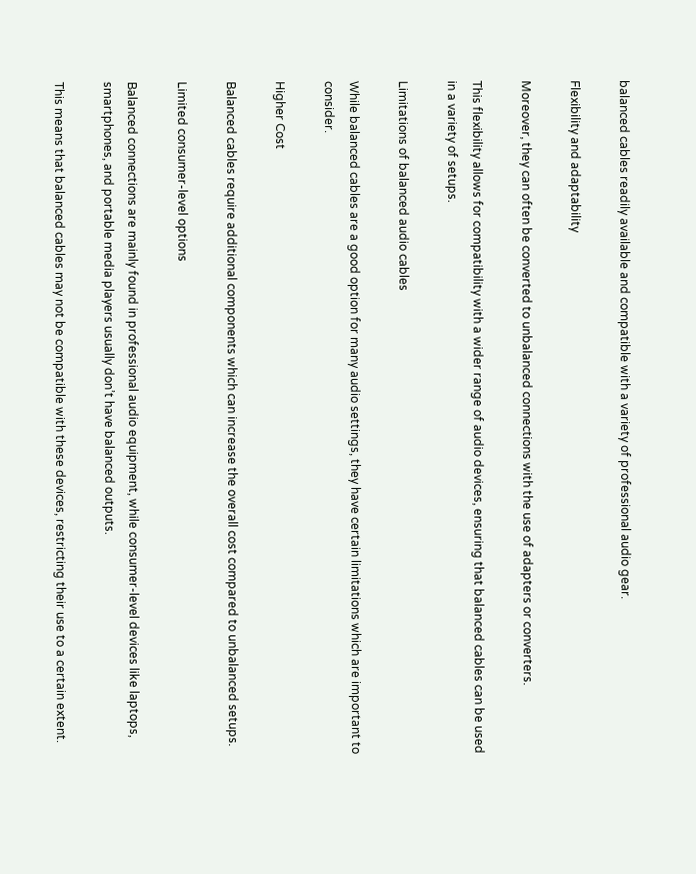balanced cables readily available and compatible with a variety of professional audio gear.

Flexibility and adaptability

Moreover, they can often be converted to unbalanced connections with the use of adapters or converters.

This flexibility allows for compatibility with a wider range of audio devices, ensuring that balanced cables can be used in a variety of setups.

Limitations of balanced audio cables

While balanced cables are a good option for many audio settings, they have certain limitations which are important to consider.

Higher Cost

Balanced cables require additional components which can increase the overall cost compared to unbalanced setups.

Limited consumer-level options

Balanced connections are mainly found in professional audio equipment, while consumer-level devices like laptops, smartphones, and portable media players usually don’t have balanced outputs.

This means that balanced cables may not be compatible with these devices, restricting their use to a certain extent.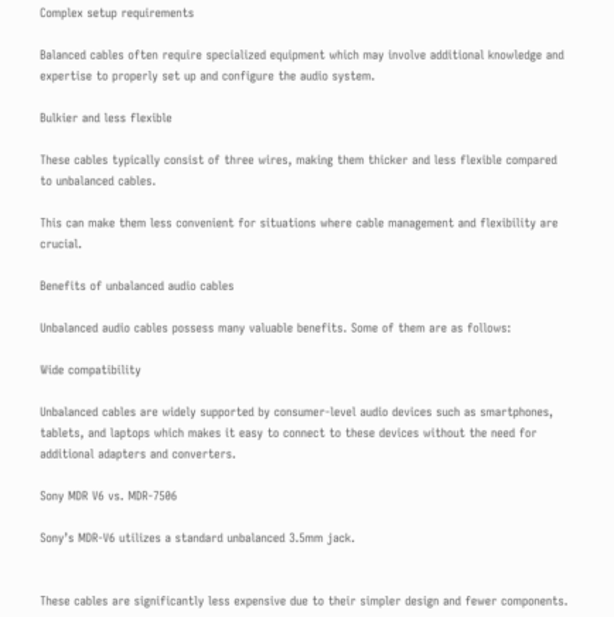Complex setup requirements

Balanced cables often require specialized equipment which may involve additional knowledge and expertise to properly set up and configure the audio system.

Bulkier and less flexible

These cables typically consist of three wires, making them thicker and less flexible compared to unbalanced cables.

This can make them less convenient for situations where cable management and flexibility are crucial.

Benefits of unbalanced audio cables

Unbalanced audio cables possess many valuable benefits. Some of them are as follows:

Wide compatibility

Unbalanced cables are widely supported by consumer-level audio devices such as smartphones, tablets, and laptops which makes it easy to connect to these devices without the need for additional adapters and converters.

Sony MDR V6 vs. MDR-7506

Sony’s MDR-V6 utilizes a standard unbalanced 3.5mm jack.


These cables are significantly less expensive due to their simpler design and fewer components.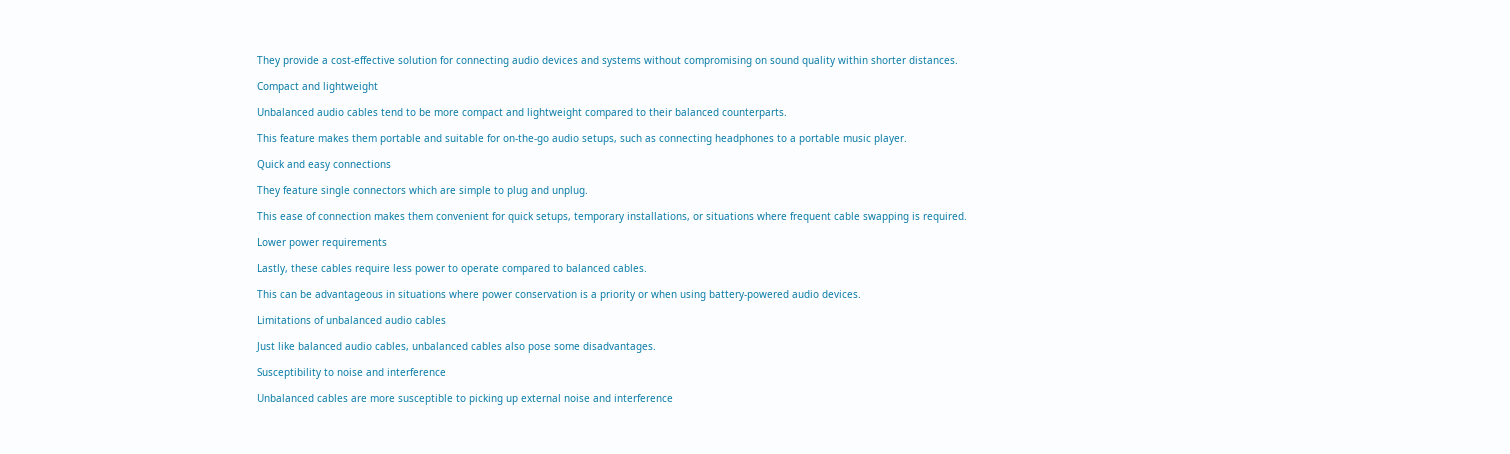They provide a cost-effective solution for connecting audio devices and systems without compromising on sound quality within shorter distances.

Compact and lightweight

Unbalanced audio cables tend to be more compact and lightweight compared to their balanced counterparts.

This feature makes them portable and suitable for on-the-go audio setups, such as connecting headphones to a portable music player.

Quick and easy connections

They feature single connectors which are simple to plug and unplug.

This ease of connection makes them convenient for quick setups, temporary installations, or situations where frequent cable swapping is required.

Lower power requirements

Lastly, these cables require less power to operate compared to balanced cables.

This can be advantageous in situations where power conservation is a priority or when using battery-powered audio devices.

Limitations of unbalanced audio cables

Just like balanced audio cables, unbalanced cables also pose some disadvantages.

Susceptibility to noise and interference

Unbalanced cables are more susceptible to picking up external noise and interference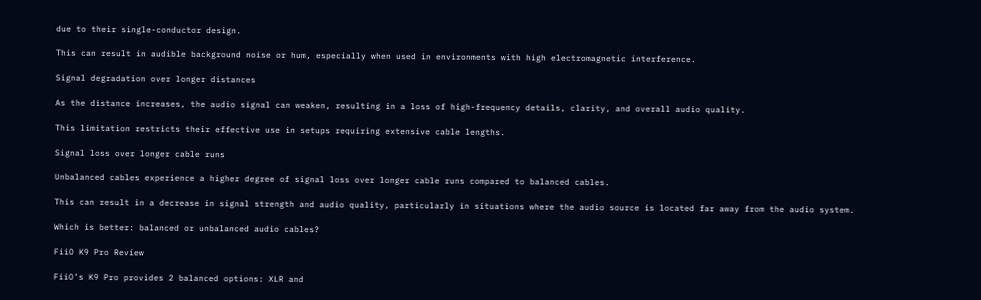due to their single-conductor design.

This can result in audible background noise or hum, especially when used in environments with high electromagnetic interference.

Signal degradation over longer distances

As the distance increases, the audio signal can weaken, resulting in a loss of high-frequency details, clarity, and overall audio quality.

This limitation restricts their effective use in setups requiring extensive cable lengths.

Signal loss over longer cable runs

Unbalanced cables experience a higher degree of signal loss over longer cable runs compared to balanced cables.

This can result in a decrease in signal strength and audio quality, particularly in situations where the audio source is located far away from the audio system.

Which is better: balanced or unbalanced audio cables?

FiiO K9 Pro Review

FiiO’s K9 Pro provides 2 balanced options: XLR and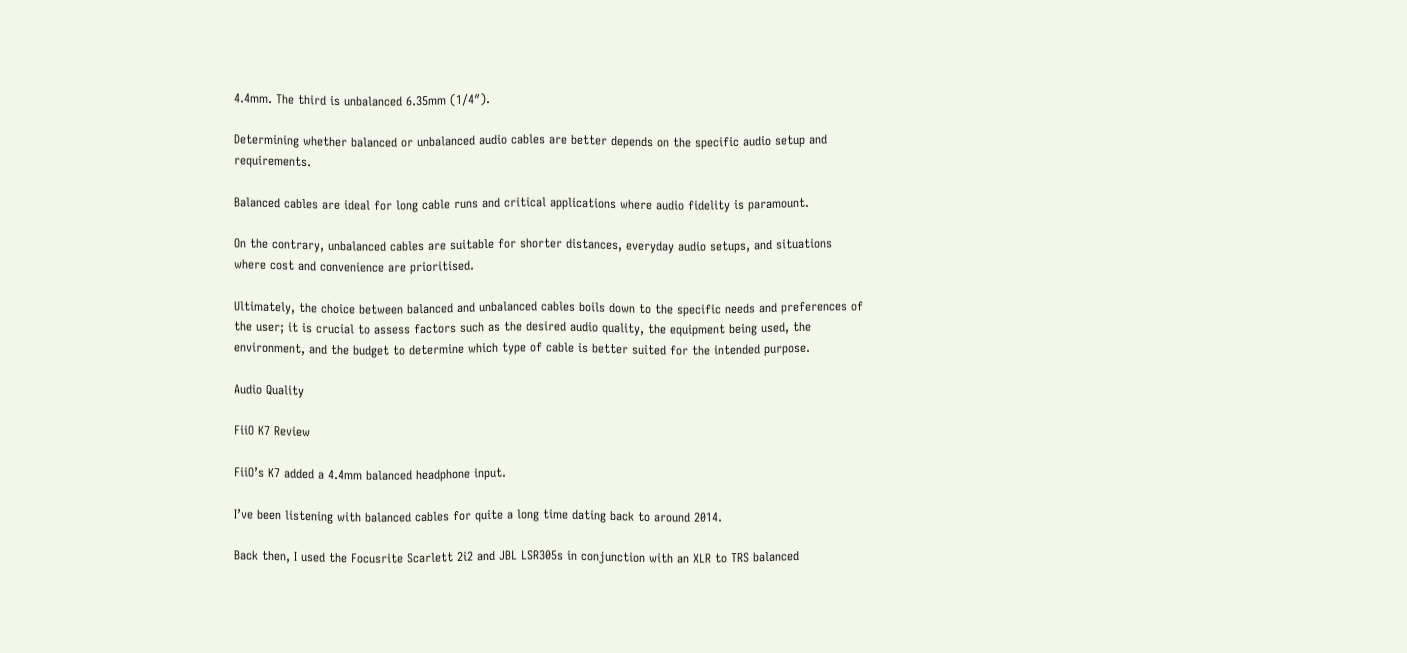4.4mm. The third is unbalanced 6.35mm (1/4″).

Determining whether balanced or unbalanced audio cables are better depends on the specific audio setup and requirements.

Balanced cables are ideal for long cable runs and critical applications where audio fidelity is paramount.

On the contrary, unbalanced cables are suitable for shorter distances, everyday audio setups, and situations where cost and convenience are prioritised.

Ultimately, the choice between balanced and unbalanced cables boils down to the specific needs and preferences of the user; it is crucial to assess factors such as the desired audio quality, the equipment being used, the environment, and the budget to determine which type of cable is better suited for the intended purpose.

Audio Quality

FiiO K7 Review

FiiO’s K7 added a 4.4mm balanced headphone input.

I’ve been listening with balanced cables for quite a long time dating back to around 2014.

Back then, I used the Focusrite Scarlett 2i2 and JBL LSR305s in conjunction with an XLR to TRS balanced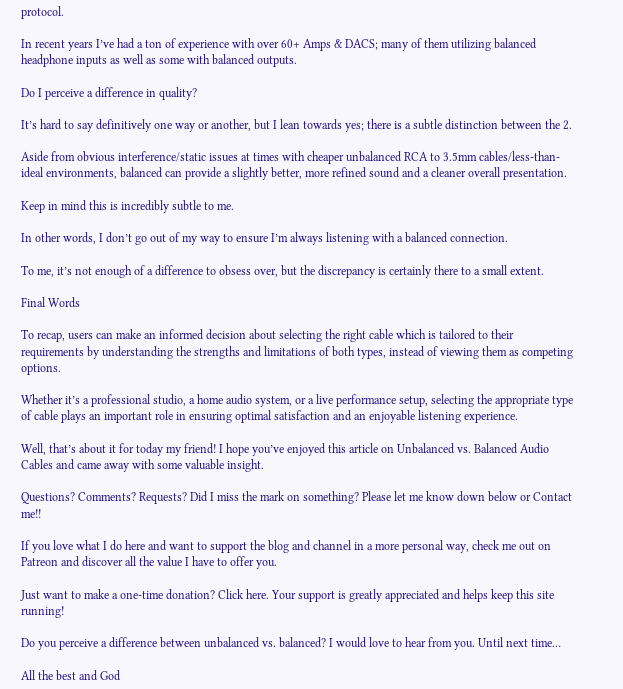protocol.

In recent years I’ve had a ton of experience with over 60+ Amps & DACS; many of them utilizing balanced headphone inputs as well as some with balanced outputs.

Do I perceive a difference in quality?

It’s hard to say definitively one way or another, but I lean towards yes; there is a subtle distinction between the 2.

Aside from obvious interference/static issues at times with cheaper unbalanced RCA to 3.5mm cables/less-than-ideal environments, balanced can provide a slightly better, more refined sound and a cleaner overall presentation.

Keep in mind this is incredibly subtle to me.

In other words, I don’t go out of my way to ensure I’m always listening with a balanced connection.

To me, it’s not enough of a difference to obsess over, but the discrepancy is certainly there to a small extent.

Final Words

To recap, users can make an informed decision about selecting the right cable which is tailored to their requirements by understanding the strengths and limitations of both types, instead of viewing them as competing options.

Whether it’s a professional studio, a home audio system, or a live performance setup, selecting the appropriate type of cable plays an important role in ensuring optimal satisfaction and an enjoyable listening experience.

Well, that’s about it for today my friend! I hope you’ve enjoyed this article on Unbalanced vs. Balanced Audio Cables and came away with some valuable insight.

Questions? Comments? Requests? Did I miss the mark on something? Please let me know down below or Contact me!!

If you love what I do here and want to support the blog and channel in a more personal way, check me out on Patreon and discover all the value I have to offer you.

Just want to make a one-time donation? Click here. Your support is greatly appreciated and helps keep this site running!

Do you perceive a difference between unbalanced vs. balanced? I would love to hear from you. Until next time…

All the best and God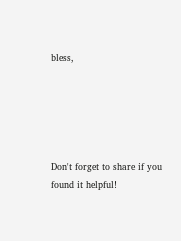bless,





Don't forget to share if you found it helpful!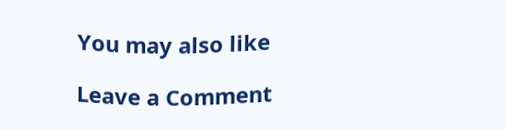You may also like

Leave a Comment